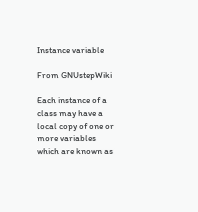Instance variable

From GNUstepWiki

Each instance of a class may have a local copy of one or more variables which are known as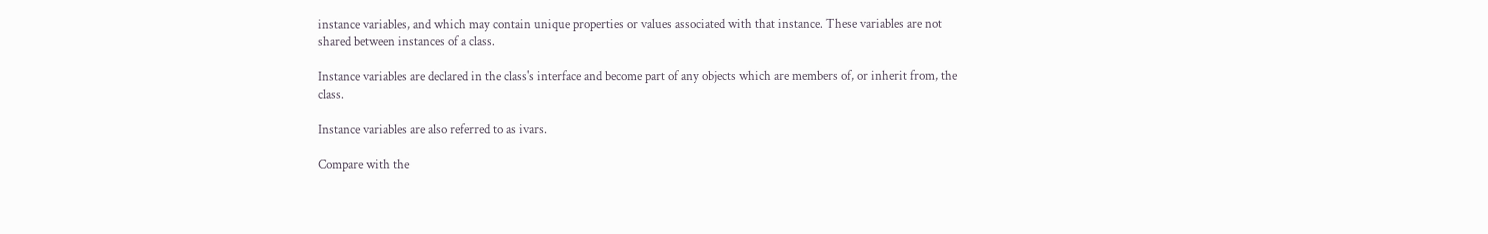instance variables, and which may contain unique properties or values associated with that instance. These variables are not shared between instances of a class.

Instance variables are declared in the class's interface and become part of any objects which are members of, or inherit from, the class.

Instance variables are also referred to as ivars.

Compare with the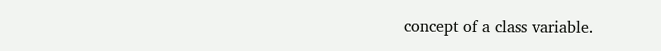concept of a class variable.